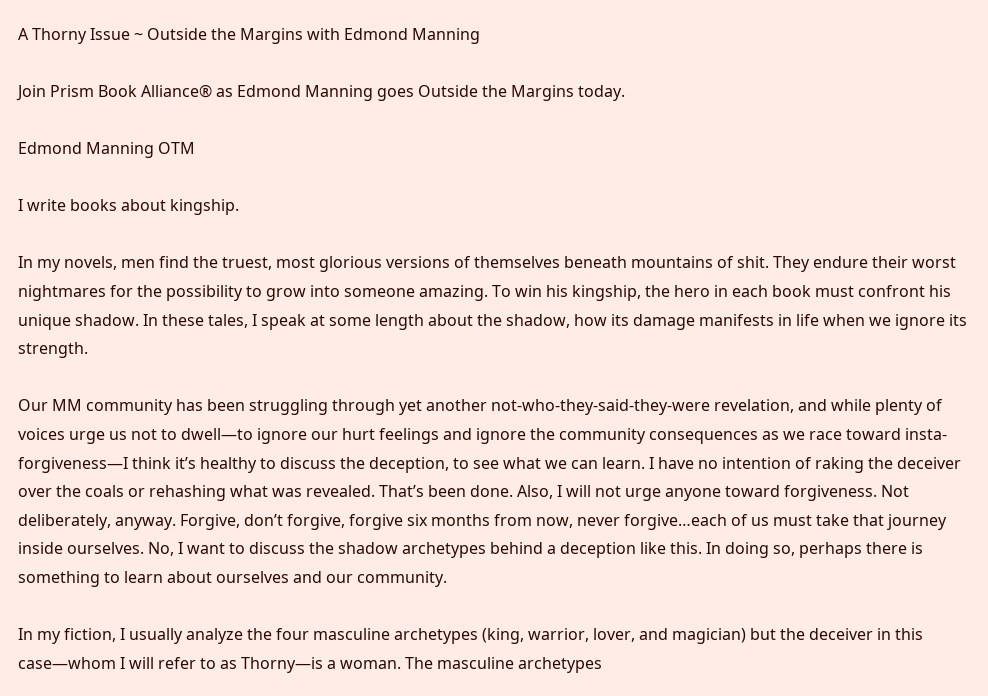A Thorny Issue ~ Outside the Margins with Edmond Manning

Join Prism Book Alliance® as Edmond Manning goes Outside the Margins today.

Edmond Manning OTM

I write books about kingship.

In my novels, men find the truest, most glorious versions of themselves beneath mountains of shit. They endure their worst nightmares for the possibility to grow into someone amazing. To win his kingship, the hero in each book must confront his unique shadow. In these tales, I speak at some length about the shadow, how its damage manifests in life when we ignore its strength.

Our MM community has been struggling through yet another not-who-they-said-they-were revelation, and while plenty of voices urge us not to dwell—to ignore our hurt feelings and ignore the community consequences as we race toward insta-forgiveness—I think it’s healthy to discuss the deception, to see what we can learn. I have no intention of raking the deceiver over the coals or rehashing what was revealed. That’s been done. Also, I will not urge anyone toward forgiveness. Not deliberately, anyway. Forgive, don’t forgive, forgive six months from now, never forgive…each of us must take that journey inside ourselves. No, I want to discuss the shadow archetypes behind a deception like this. In doing so, perhaps there is something to learn about ourselves and our community.

In my fiction, I usually analyze the four masculine archetypes (king, warrior, lover, and magician) but the deceiver in this case—whom I will refer to as Thorny—is a woman. The masculine archetypes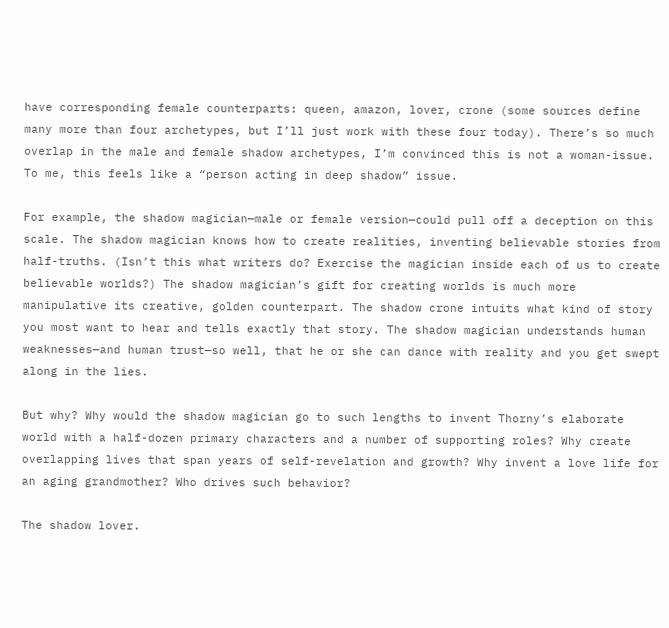have corresponding female counterparts: queen, amazon, lover, crone (some sources define many more than four archetypes, but I’ll just work with these four today). There’s so much overlap in the male and female shadow archetypes, I’m convinced this is not a woman-issue. To me, this feels like a “person acting in deep shadow” issue.

For example, the shadow magician—male or female version—could pull off a deception on this scale. The shadow magician knows how to create realities, inventing believable stories from half-truths. (Isn’t this what writers do? Exercise the magician inside each of us to create believable worlds?) The shadow magician’s gift for creating worlds is much more manipulative its creative, golden counterpart. The shadow crone intuits what kind of story you most want to hear and tells exactly that story. The shadow magician understands human weaknesses—and human trust—so well, that he or she can dance with reality and you get swept along in the lies.

But why? Why would the shadow magician go to such lengths to invent Thorny’s elaborate world with a half-dozen primary characters and a number of supporting roles? Why create overlapping lives that span years of self-revelation and growth? Why invent a love life for an aging grandmother? Who drives such behavior?

The shadow lover.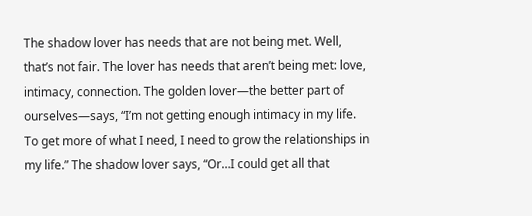The shadow lover has needs that are not being met. Well, that’s not fair. The lover has needs that aren’t being met: love, intimacy, connection. The golden lover—the better part of ourselves—says, “I’m not getting enough intimacy in my life. To get more of what I need, I need to grow the relationships in my life.” The shadow lover says, “Or…I could get all that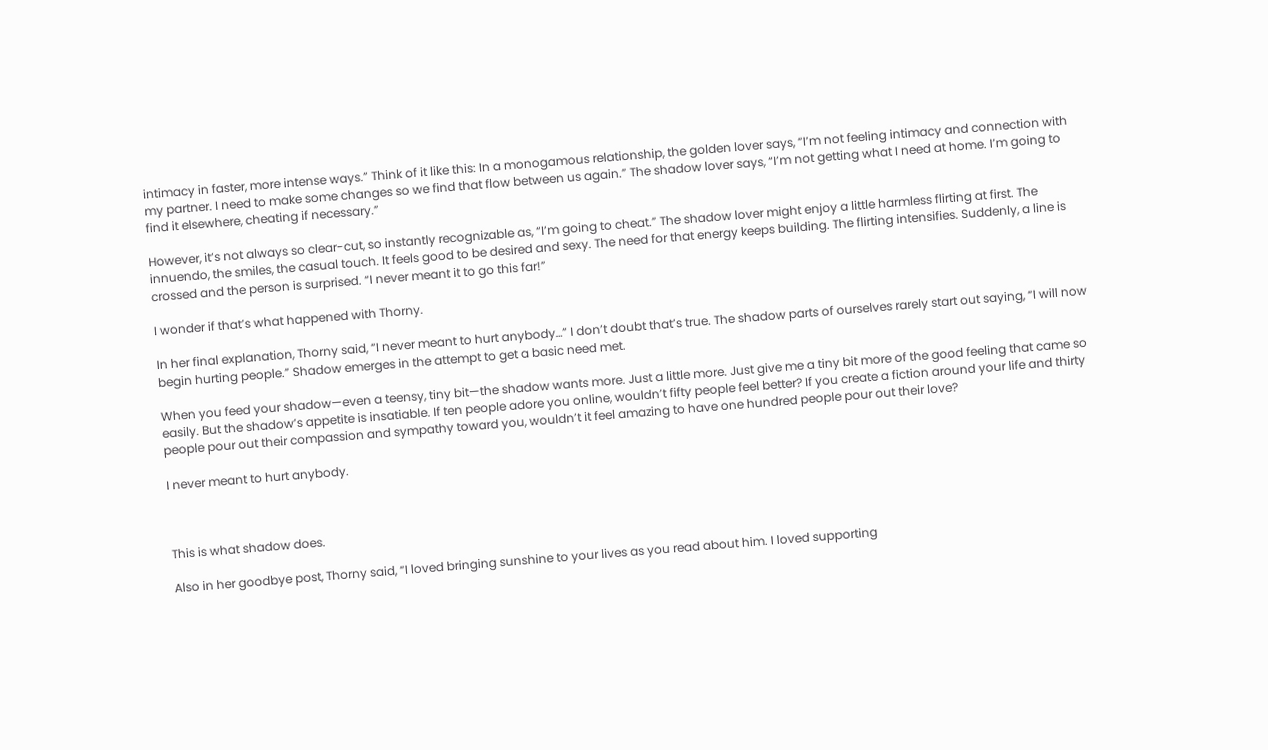intimacy in faster, more intense ways.” Think of it like this: In a monogamous relationship, the golden lover says, “I’m not feeling intimacy and connection with my partner. I need to make some changes so we find that flow between us again.” The shadow lover says, “I’m not getting what I need at home. I’m going to find it elsewhere, cheating if necessary.”

However, it’s not always so clear-cut, so instantly recognizable as, “I’m going to cheat.” The shadow lover might enjoy a little harmless flirting at first. The innuendo, the smiles, the casual touch. It feels good to be desired and sexy. The need for that energy keeps building. The flirting intensifies. Suddenly, a line is crossed and the person is surprised. “I never meant it to go this far!”

I wonder if that’s what happened with Thorny.

In her final explanation, Thorny said, “I never meant to hurt anybody…” I don’t doubt that’s true. The shadow parts of ourselves rarely start out saying, “I will now begin hurting people.” Shadow emerges in the attempt to get a basic need met.

When you feed your shadow—even a teensy, tiny bit—the shadow wants more. Just a little more. Just give me a tiny bit more of the good feeling that came so easily. But the shadow’s appetite is insatiable. If ten people adore you online, wouldn’t fifty people feel better? If you create a fiction around your life and thirty people pour out their compassion and sympathy toward you, wouldn’t it feel amazing to have one hundred people pour out their love?

I never meant to hurt anybody.



This is what shadow does.

Also in her goodbye post, Thorny said, “I loved bringing sunshine to your lives as you read about him. I loved supporting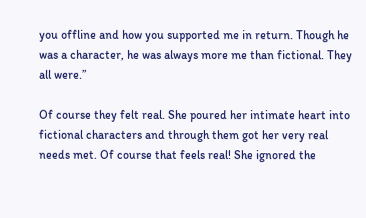you offline and how you supported me in return. Though he was a character, he was always more me than fictional. They all were.”

Of course they felt real. She poured her intimate heart into fictional characters and through them got her very real needs met. Of course that feels real! She ignored the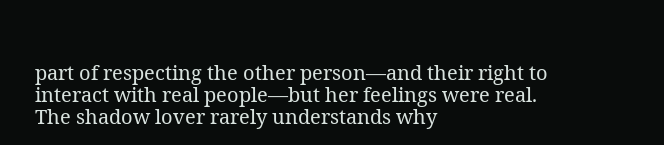part of respecting the other person—and their right to interact with real people—but her feelings were real. The shadow lover rarely understands why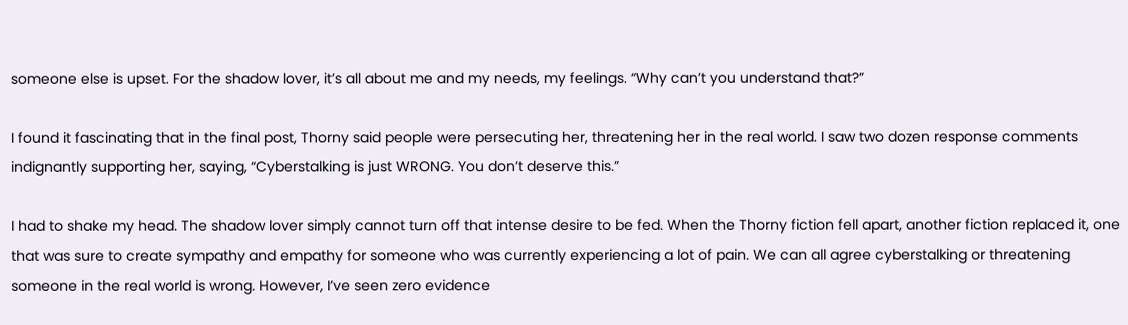someone else is upset. For the shadow lover, it’s all about me and my needs, my feelings. “Why can’t you understand that?”

I found it fascinating that in the final post, Thorny said people were persecuting her, threatening her in the real world. I saw two dozen response comments indignantly supporting her, saying, “Cyberstalking is just WRONG. You don’t deserve this.”

I had to shake my head. The shadow lover simply cannot turn off that intense desire to be fed. When the Thorny fiction fell apart, another fiction replaced it, one that was sure to create sympathy and empathy for someone who was currently experiencing a lot of pain. We can all agree cyberstalking or threatening someone in the real world is wrong. However, I’ve seen zero evidence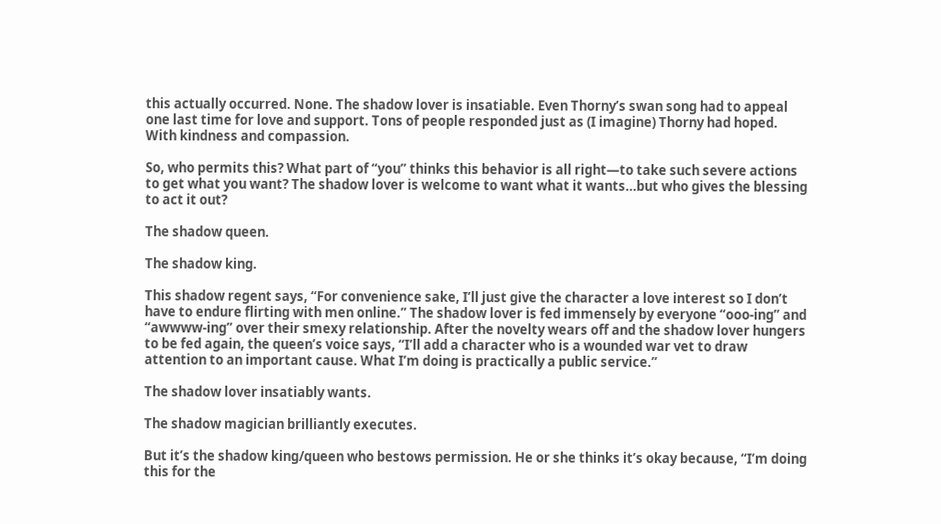this actually occurred. None. The shadow lover is insatiable. Even Thorny’s swan song had to appeal one last time for love and support. Tons of people responded just as (I imagine) Thorny had hoped. With kindness and compassion.

So, who permits this? What part of “you” thinks this behavior is all right—to take such severe actions to get what you want? The shadow lover is welcome to want what it wants…but who gives the blessing to act it out?

The shadow queen.

The shadow king.

This shadow regent says, “For convenience sake, I’ll just give the character a love interest so I don’t have to endure flirting with men online.” The shadow lover is fed immensely by everyone “ooo-ing” and “awwww-ing” over their smexy relationship. After the novelty wears off and the shadow lover hungers to be fed again, the queen’s voice says, “I’ll add a character who is a wounded war vet to draw attention to an important cause. What I’m doing is practically a public service.”

The shadow lover insatiably wants.

The shadow magician brilliantly executes.

But it’s the shadow king/queen who bestows permission. He or she thinks it’s okay because, “I’m doing this for the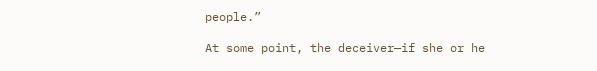people.”

At some point, the deceiver—if she or he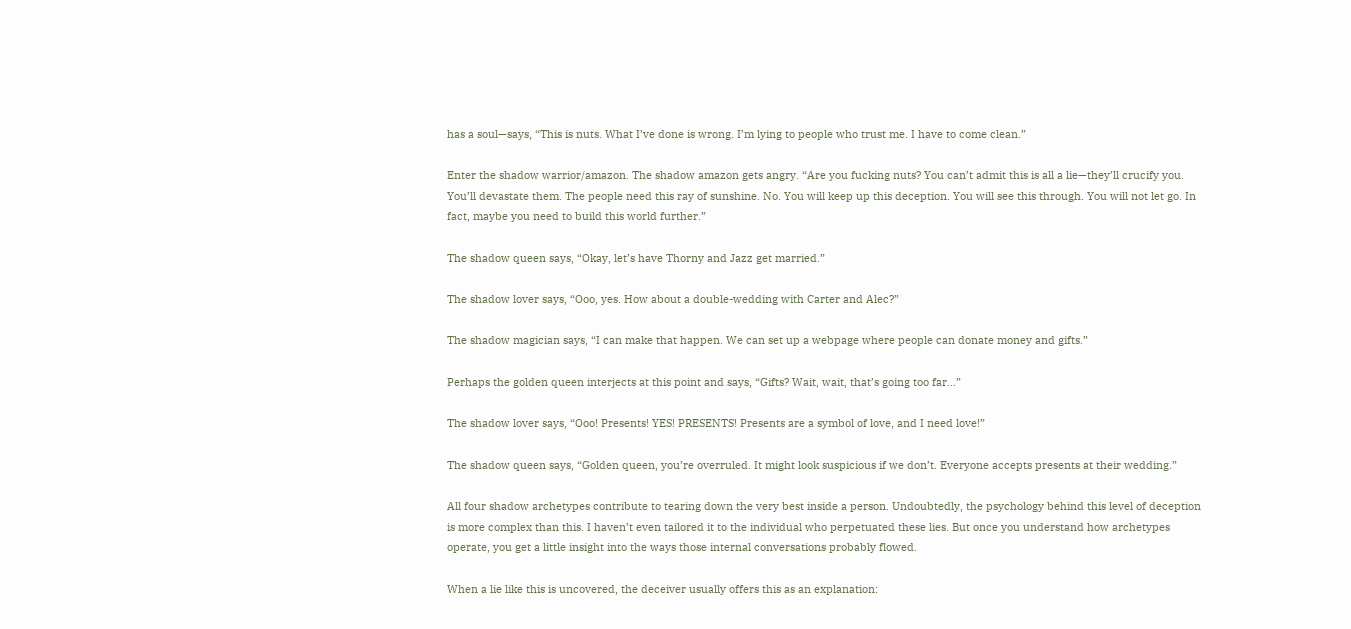has a soul—says, “This is nuts. What I’ve done is wrong. I’m lying to people who trust me. I have to come clean.”

Enter the shadow warrior/amazon. The shadow amazon gets angry. “Are you fucking nuts? You can’t admit this is all a lie—they’ll crucify you. You’ll devastate them. The people need this ray of sunshine. No. You will keep up this deception. You will see this through. You will not let go. In fact, maybe you need to build this world further.”

The shadow queen says, “Okay, let’s have Thorny and Jazz get married.”

The shadow lover says, “Ooo, yes. How about a double-wedding with Carter and Alec?”

The shadow magician says, “I can make that happen. We can set up a webpage where people can donate money and gifts.”

Perhaps the golden queen interjects at this point and says, “Gifts? Wait, wait, that’s going too far…”

The shadow lover says, “Ooo! Presents! YES! PRESENTS! Presents are a symbol of love, and I need love!”

The shadow queen says, “Golden queen, you’re overruled. It might look suspicious if we don’t. Everyone accepts presents at their wedding.”

All four shadow archetypes contribute to tearing down the very best inside a person. Undoubtedly, the psychology behind this level of deception is more complex than this. I haven’t even tailored it to the individual who perpetuated these lies. But once you understand how archetypes operate, you get a little insight into the ways those internal conversations probably flowed.

When a lie like this is uncovered, the deceiver usually offers this as an explanation: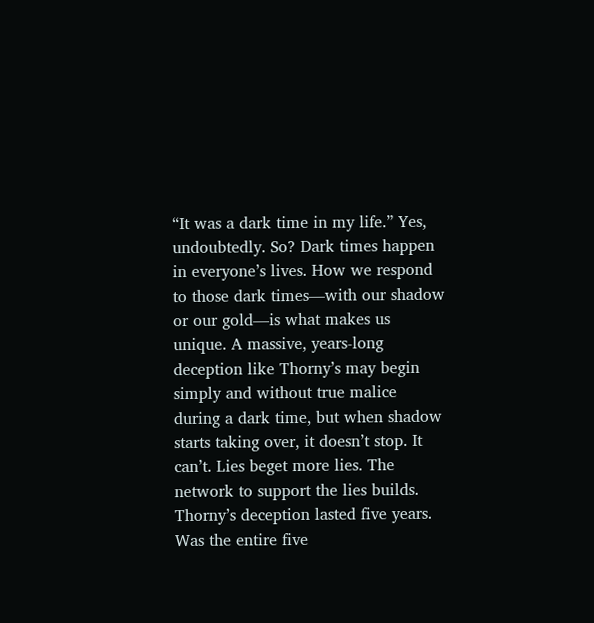“It was a dark time in my life.” Yes, undoubtedly. So? Dark times happen in everyone’s lives. How we respond to those dark times—with our shadow or our gold—is what makes us unique. A massive, years-long deception like Thorny’s may begin simply and without true malice during a dark time, but when shadow starts taking over, it doesn’t stop. It can’t. Lies beget more lies. The network to support the lies builds. Thorny’s deception lasted five years. Was the entire five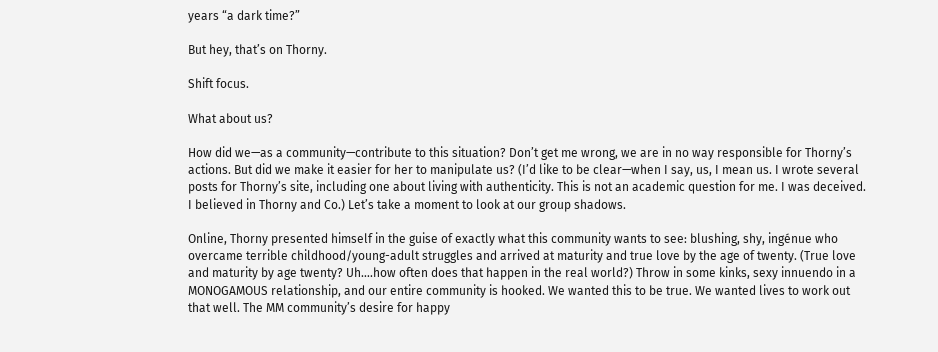years “a dark time?”

But hey, that’s on Thorny.

Shift focus.

What about us?

How did we—as a community—contribute to this situation? Don’t get me wrong, we are in no way responsible for Thorny’s actions. But did we make it easier for her to manipulate us? (I’d like to be clear—when I say, us, I mean us. I wrote several posts for Thorny’s site, including one about living with authenticity. This is not an academic question for me. I was deceived. I believed in Thorny and Co.) Let’s take a moment to look at our group shadows.

Online, Thorny presented himself in the guise of exactly what this community wants to see: blushing, shy, ingénue who overcame terrible childhood/young-adult struggles and arrived at maturity and true love by the age of twenty. (True love and maturity by age twenty? Uh….how often does that happen in the real world?) Throw in some kinks, sexy innuendo in a MONOGAMOUS relationship, and our entire community is hooked. We wanted this to be true. We wanted lives to work out that well. The MM community’s desire for happy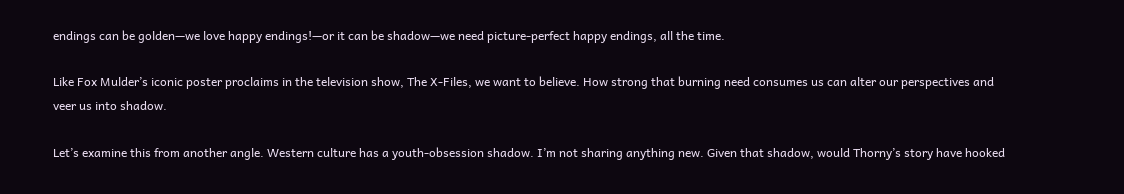endings can be golden—we love happy endings!—or it can be shadow—we need picture-perfect happy endings, all the time.

Like Fox Mulder’s iconic poster proclaims in the television show, The X-Files, we want to believe. How strong that burning need consumes us can alter our perspectives and veer us into shadow.

Let’s examine this from another angle. Western culture has a youth-obsession shadow. I’m not sharing anything new. Given that shadow, would Thorny’s story have hooked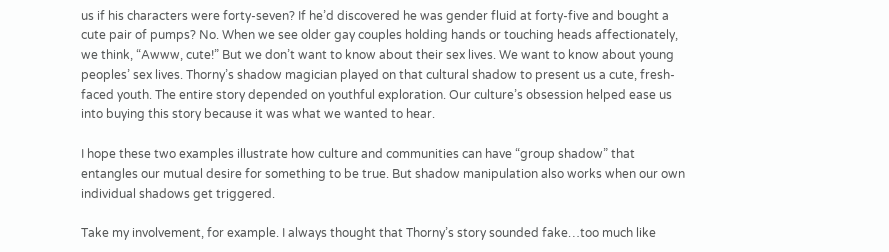us if his characters were forty-seven? If he’d discovered he was gender fluid at forty-five and bought a cute pair of pumps? No. When we see older gay couples holding hands or touching heads affectionately, we think, “Awww, cute!” But we don’t want to know about their sex lives. We want to know about young peoples’ sex lives. Thorny’s shadow magician played on that cultural shadow to present us a cute, fresh-faced youth. The entire story depended on youthful exploration. Our culture’s obsession helped ease us into buying this story because it was what we wanted to hear.

I hope these two examples illustrate how culture and communities can have “group shadow” that entangles our mutual desire for something to be true. But shadow manipulation also works when our own individual shadows get triggered.

Take my involvement, for example. I always thought that Thorny’s story sounded fake…too much like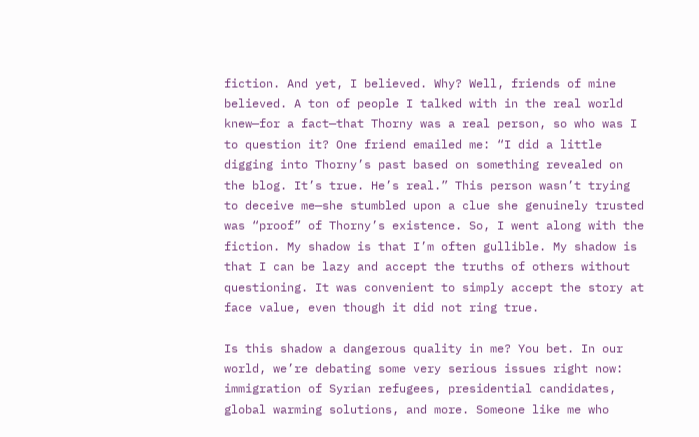fiction. And yet, I believed. Why? Well, friends of mine believed. A ton of people I talked with in the real world knew—for a fact—that Thorny was a real person, so who was I to question it? One friend emailed me: “I did a little digging into Thorny’s past based on something revealed on the blog. It’s true. He’s real.” This person wasn’t trying to deceive me—she stumbled upon a clue she genuinely trusted was “proof” of Thorny’s existence. So, I went along with the fiction. My shadow is that I’m often gullible. My shadow is that I can be lazy and accept the truths of others without questioning. It was convenient to simply accept the story at face value, even though it did not ring true.

Is this shadow a dangerous quality in me? You bet. In our world, we’re debating some very serious issues right now: immigration of Syrian refugees, presidential candidates, global warming solutions, and more. Someone like me who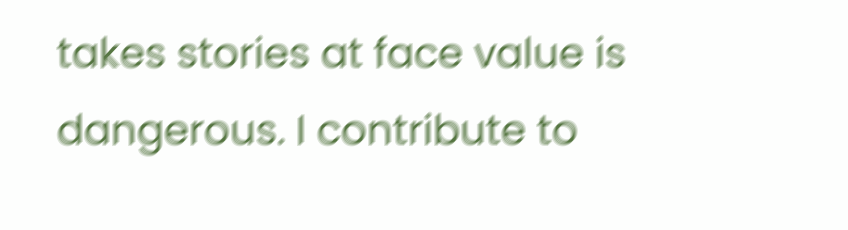takes stories at face value is dangerous. I contribute to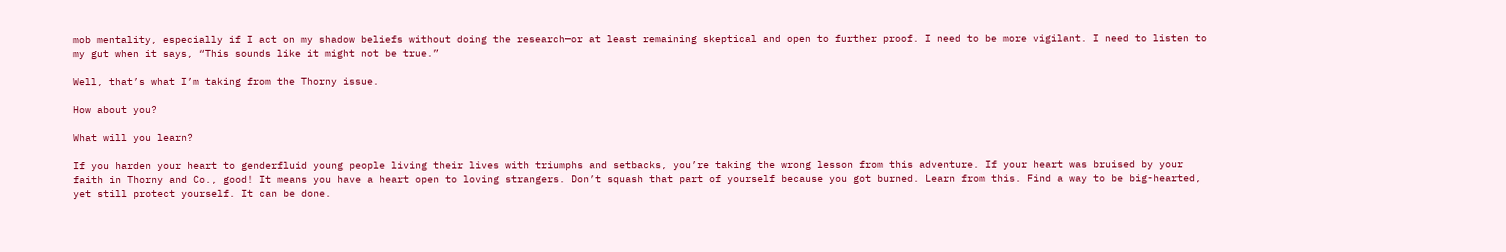mob mentality, especially if I act on my shadow beliefs without doing the research—or at least remaining skeptical and open to further proof. I need to be more vigilant. I need to listen to my gut when it says, “This sounds like it might not be true.”

Well, that’s what I’m taking from the Thorny issue.

How about you?

What will you learn?

If you harden your heart to genderfluid young people living their lives with triumphs and setbacks, you’re taking the wrong lesson from this adventure. If your heart was bruised by your faith in Thorny and Co., good! It means you have a heart open to loving strangers. Don’t squash that part of yourself because you got burned. Learn from this. Find a way to be big-hearted, yet still protect yourself. It can be done.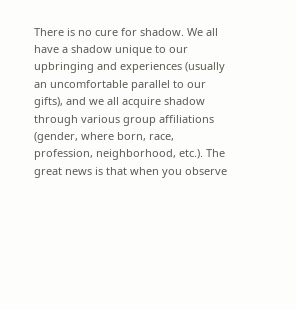There is no cure for shadow. We all have a shadow unique to our upbringing and experiences (usually an uncomfortable parallel to our gifts), and we all acquire shadow through various group affiliations (gender, where born, race, profession, neighborhood, etc.). The great news is that when you observe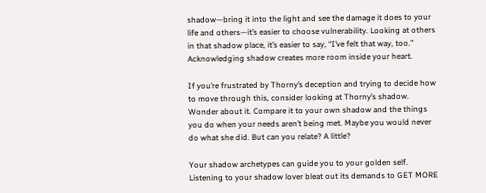shadow—bring it into the light and see the damage it does to your life and others—it’s easier to choose vulnerability. Looking at others in that shadow place, it’s easier to say, “I’ve felt that way, too.” Acknowledging shadow creates more room inside your heart.

If you’re frustrated by Thorny’s deception and trying to decide how to move through this, consider looking at Thorny’s shadow. Wonder about it. Compare it to your own shadow and the things you do when your needs aren’t being met. Maybe you would never do what she did. But can you relate? A little?

Your shadow archetypes can guide you to your golden self. Listening to your shadow lover bleat out its demands to GET MORE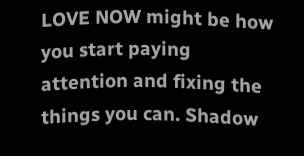LOVE NOW might be how you start paying attention and fixing the things you can. Shadow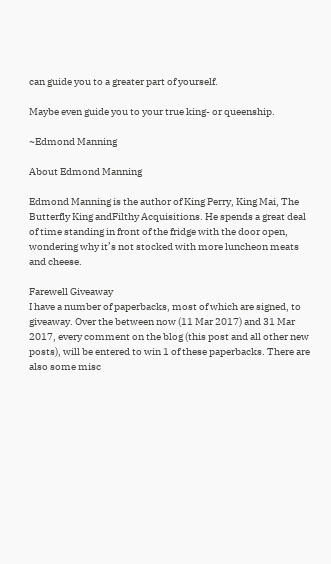can guide you to a greater part of yourself.

Maybe even guide you to your true king- or queenship.

~Edmond Manning

About Edmond Manning

Edmond Manning is the author of King Perry, King Mai, The Butterfly King andFilthy Acquisitions. He spends a great deal of time standing in front of the fridge with the door open, wondering why it’s not stocked with more luncheon meats and cheese.

Farewell Giveaway
I have a number of paperbacks, most of which are signed, to giveaway. Over the between now (11 Mar 2017) and 31 Mar 2017, every comment on the blog (this post and all other new posts), will be entered to win 1 of these paperbacks. There are also some misc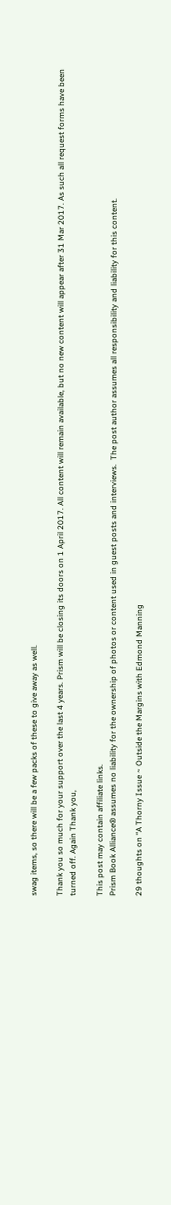swag items, so there will be a few packs of these to give away as well.

Thank you so much for your support over the last 4 years. Prism will be closing its doors on 1 April 2017. All content will remain available, but no new content will appear after 31 Mar 2017. As such all request forms have been turned off. Again Thank you,

This post may contain affiliate links.
Prism Book Alliance® assumes no liability for the ownership of photos or content used in guest posts and interviews.  The post author assumes all responsibility and liability for this content.

29 thoughts on “A Thorny Issue ~ Outside the Margins with Edmond Manning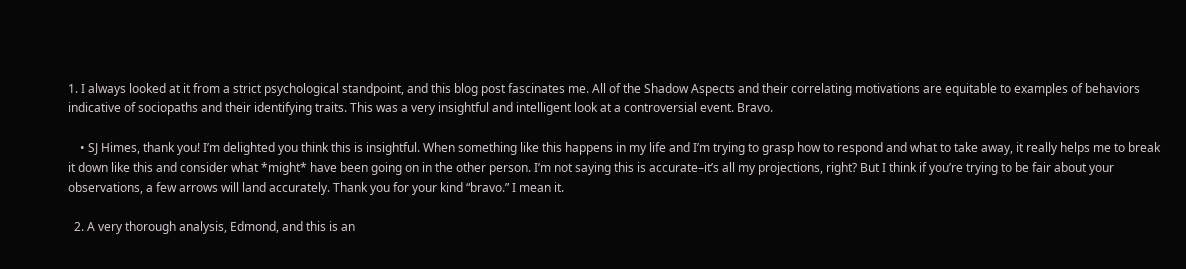1. I always looked at it from a strict psychological standpoint, and this blog post fascinates me. All of the Shadow Aspects and their correlating motivations are equitable to examples of behaviors indicative of sociopaths and their identifying traits. This was a very insightful and intelligent look at a controversial event. Bravo.

    • SJ Himes, thank you! I’m delighted you think this is insightful. When something like this happens in my life and I’m trying to grasp how to respond and what to take away, it really helps me to break it down like this and consider what *might* have been going on in the other person. I’m not saying this is accurate–it’s all my projections, right? But I think if you’re trying to be fair about your observations, a few arrows will land accurately. Thank you for your kind “bravo.” I mean it.

  2. A very thorough analysis, Edmond, and this is an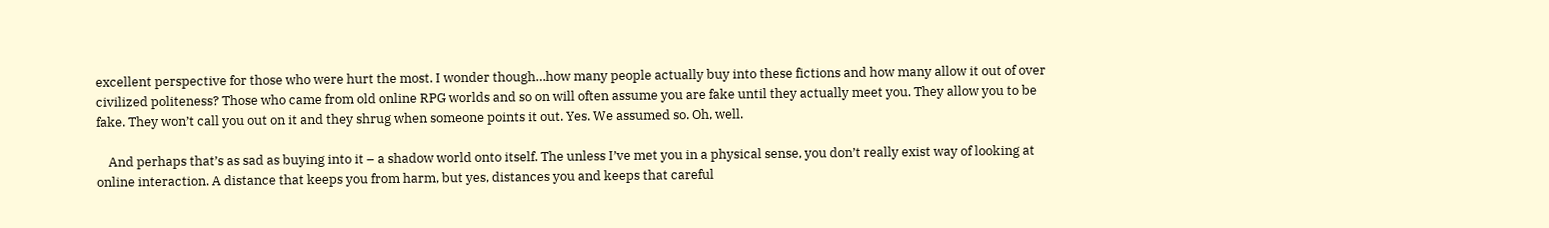excellent perspective for those who were hurt the most. I wonder though…how many people actually buy into these fictions and how many allow it out of over civilized politeness? Those who came from old online RPG worlds and so on will often assume you are fake until they actually meet you. They allow you to be fake. They won’t call you out on it and they shrug when someone points it out. Yes. We assumed so. Oh, well.

    And perhaps that’s as sad as buying into it – a shadow world onto itself. The unless I’ve met you in a physical sense, you don’t really exist way of looking at online interaction. A distance that keeps you from harm, but yes, distances you and keeps that careful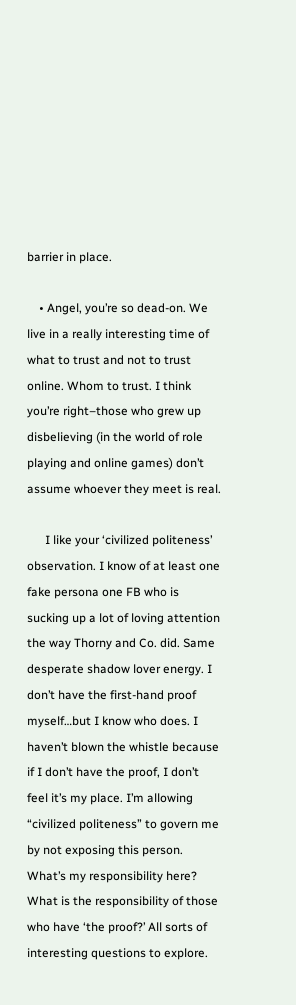barrier in place.

    • Angel, you’re so dead-on. We live in a really interesting time of what to trust and not to trust online. Whom to trust. I think you’re right–those who grew up disbelieving (in the world of role playing and online games) don’t assume whoever they meet is real.

      I like your ‘civilized politeness’ observation. I know of at least one fake persona one FB who is sucking up a lot of loving attention the way Thorny and Co. did. Same desperate shadow lover energy. I don’t have the first-hand proof myself…but I know who does. I haven’t blown the whistle because if I don’t have the proof, I don’t feel it’s my place. I’m allowing “civilized politeness” to govern me by not exposing this person. What’s my responsibility here? What is the responsibility of those who have ‘the proof?’ All sorts of interesting questions to explore.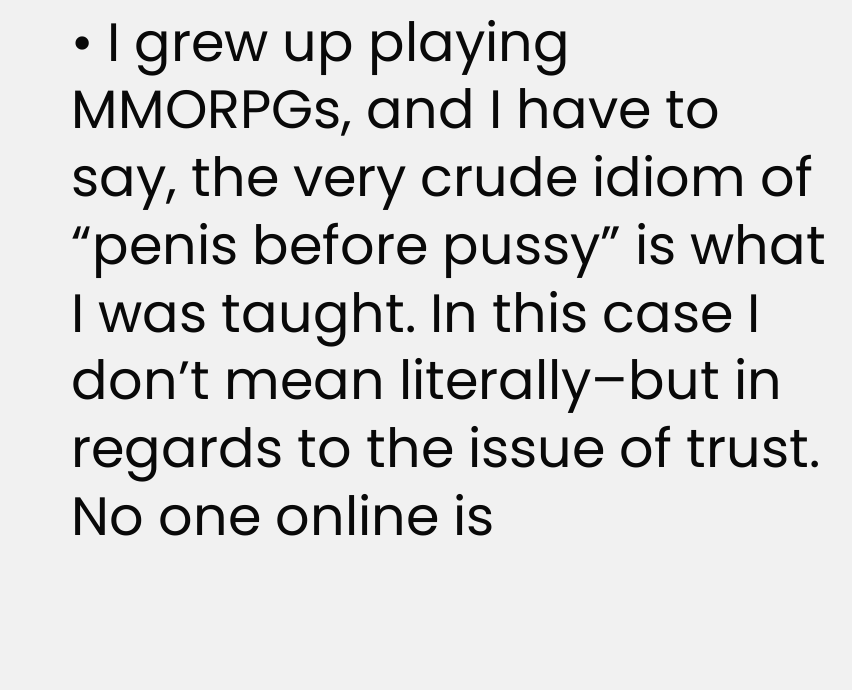• I grew up playing MMORPGs, and I have to say, the very crude idiom of “penis before pussy” is what I was taught. In this case I don’t mean literally–but in regards to the issue of trust. No one online is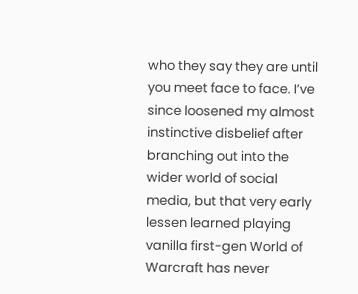who they say they are until you meet face to face. I’ve since loosened my almost instinctive disbelief after branching out into the wider world of social media, but that very early lessen learned playing vanilla first-gen World of Warcraft has never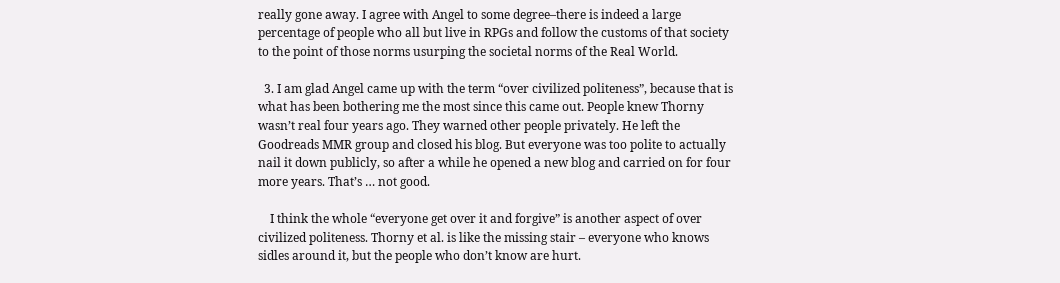really gone away. I agree with Angel to some degree–there is indeed a large percentage of people who all but live in RPGs and follow the customs of that society to the point of those norms usurping the societal norms of the Real World.

  3. I am glad Angel came up with the term “over civilized politeness”, because that is what has been bothering me the most since this came out. People knew Thorny wasn’t real four years ago. They warned other people privately. He left the Goodreads MMR group and closed his blog. But everyone was too polite to actually nail it down publicly, so after a while he opened a new blog and carried on for four more years. That’s … not good.

    I think the whole “everyone get over it and forgive” is another aspect of over civilized politeness. Thorny et al. is like the missing stair – everyone who knows sidles around it, but the people who don’t know are hurt.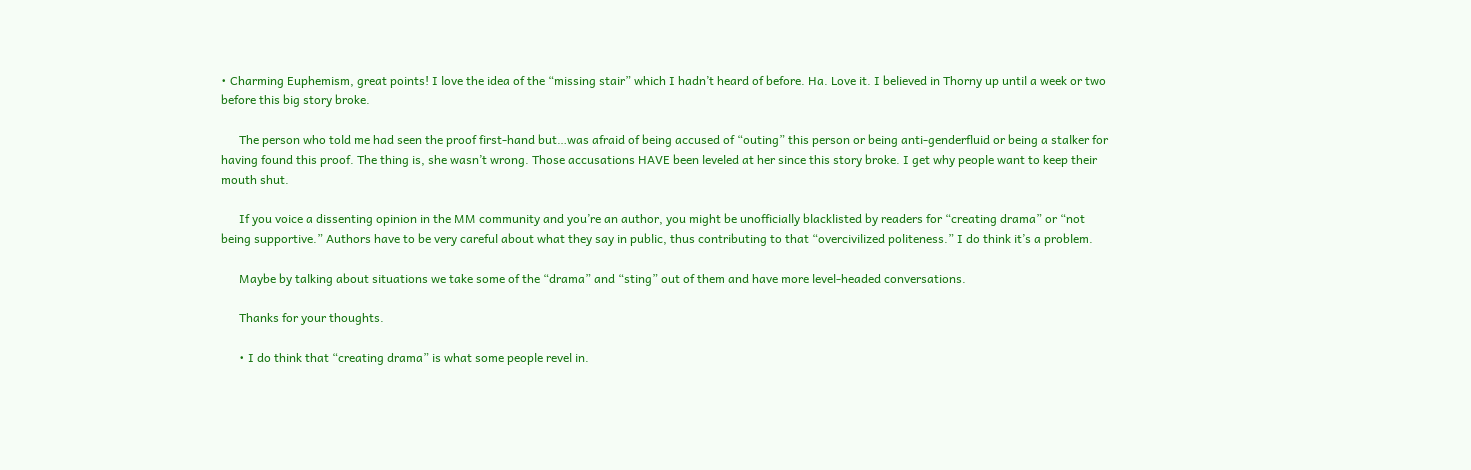• Charming Euphemism, great points! I love the idea of the “missing stair” which I hadn’t heard of before. Ha. Love it. I believed in Thorny up until a week or two before this big story broke.

      The person who told me had seen the proof first-hand but…was afraid of being accused of “outing” this person or being anti-genderfluid or being a stalker for having found this proof. The thing is, she wasn’t wrong. Those accusations HAVE been leveled at her since this story broke. I get why people want to keep their mouth shut.

      If you voice a dissenting opinion in the MM community and you’re an author, you might be unofficially blacklisted by readers for “creating drama” or “not being supportive.” Authors have to be very careful about what they say in public, thus contributing to that “overcivilized politeness.” I do think it’s a problem.

      Maybe by talking about situations we take some of the “drama” and “sting” out of them and have more level-headed conversations.

      Thanks for your thoughts.

      • I do think that “creating drama” is what some people revel in.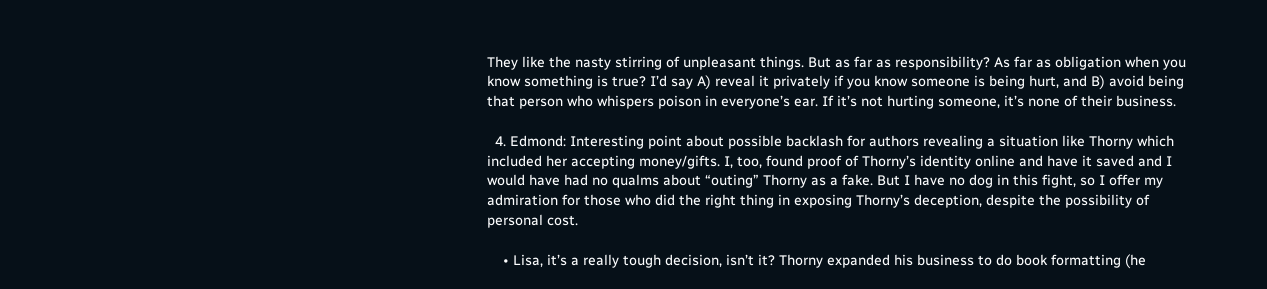They like the nasty stirring of unpleasant things. But as far as responsibility? As far as obligation when you know something is true? I’d say A) reveal it privately if you know someone is being hurt, and B) avoid being that person who whispers poison in everyone’s ear. If it’s not hurting someone, it’s none of their business.

  4. Edmond: Interesting point about possible backlash for authors revealing a situation like Thorny which included her accepting money/gifts. I, too, found proof of Thorny’s identity online and have it saved and I would have had no qualms about “outing” Thorny as a fake. But I have no dog in this fight, so I offer my admiration for those who did the right thing in exposing Thorny’s deception, despite the possibility of personal cost.

    • Lisa, it’s a really tough decision, isn’t it? Thorny expanded his business to do book formatting (he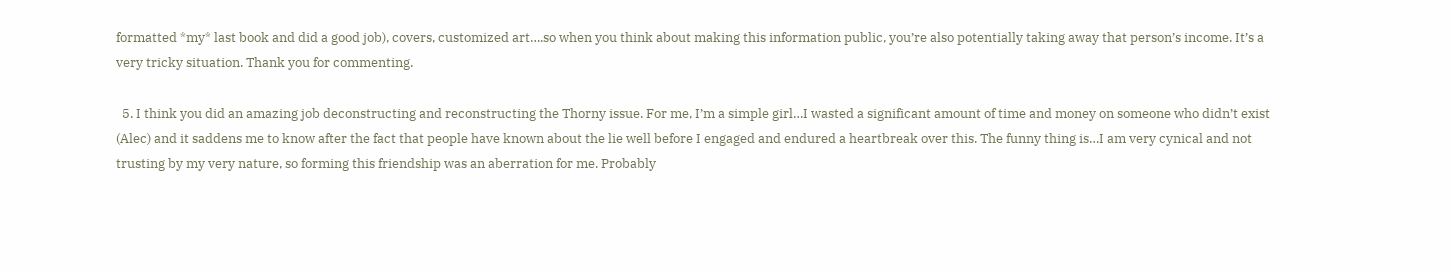formatted *my* last book and did a good job), covers, customized art….so when you think about making this information public, you’re also potentially taking away that person’s income. It’s a very tricky situation. Thank you for commenting.

  5. I think you did an amazing job deconstructing and reconstructing the Thorny issue. For me, I’m a simple girl…I wasted a significant amount of time and money on someone who didn’t exist (Alec) and it saddens me to know after the fact that people have known about the lie well before I engaged and endured a heartbreak over this. The funny thing is…I am very cynical and not trusting by my very nature, so forming this friendship was an aberration for me. Probably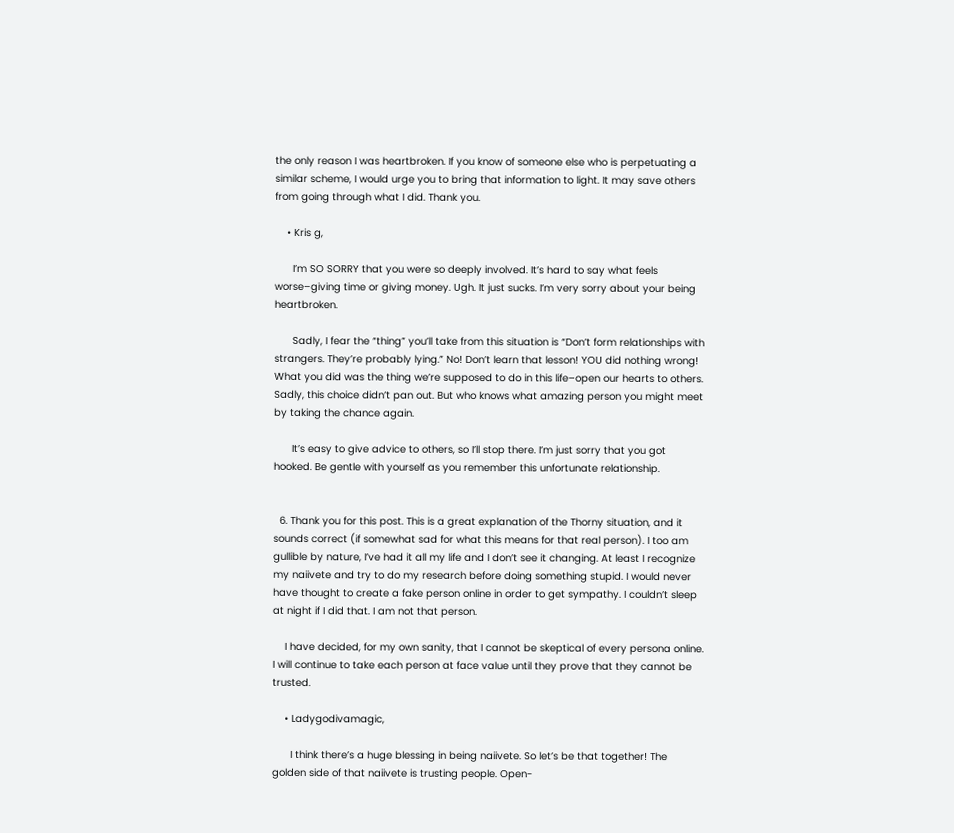the only reason I was heartbroken. If you know of someone else who is perpetuating a similar scheme, I would urge you to bring that information to light. It may save others from going through what I did. Thank you.

    • Kris g,

      I’m SO SORRY that you were so deeply involved. It’s hard to say what feels worse–giving time or giving money. Ugh. It just sucks. I’m very sorry about your being heartbroken.

      Sadly, I fear the “thing” you’ll take from this situation is “Don’t form relationships with strangers. They’re probably lying.” No! Don’t learn that lesson! YOU did nothing wrong! What you did was the thing we’re supposed to do in this life–open our hearts to others. Sadly, this choice didn’t pan out. But who knows what amazing person you might meet by taking the chance again.

      It’s easy to give advice to others, so I’ll stop there. I’m just sorry that you got hooked. Be gentle with yourself as you remember this unfortunate relationship.


  6. Thank you for this post. This is a great explanation of the Thorny situation, and it sounds correct (if somewhat sad for what this means for that real person). I too am gullible by nature, I’ve had it all my life and I don’t see it changing. At least I recognize my naiivete and try to do my research before doing something stupid. I would never have thought to create a fake person online in order to get sympathy. I couldn’t sleep at night if I did that. I am not that person.

    I have decided, for my own sanity, that I cannot be skeptical of every persona online. I will continue to take each person at face value until they prove that they cannot be trusted.

    • Ladygodivamagic,

      I think there’s a huge blessing in being naiivete. So let’s be that together! The golden side of that naiivete is trusting people. Open-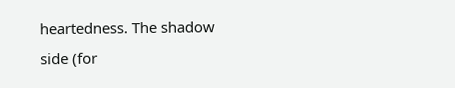heartedness. The shadow side (for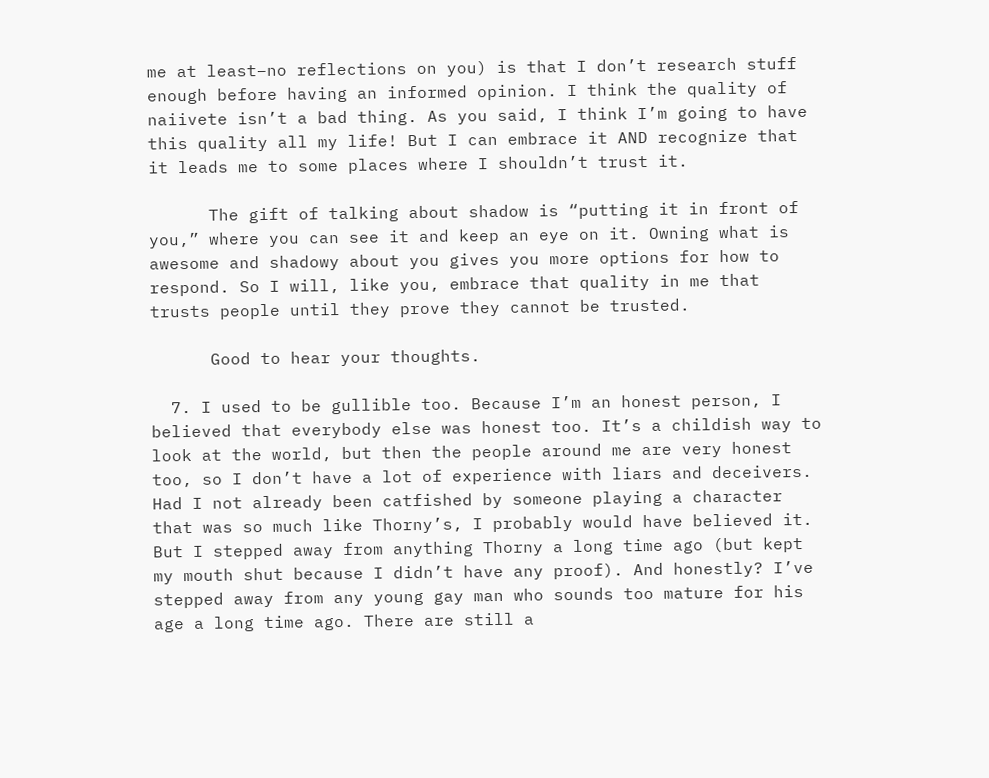me at least–no reflections on you) is that I don’t research stuff enough before having an informed opinion. I think the quality of naiivete isn’t a bad thing. As you said, I think I’m going to have this quality all my life! But I can embrace it AND recognize that it leads me to some places where I shouldn’t trust it.

      The gift of talking about shadow is “putting it in front of you,” where you can see it and keep an eye on it. Owning what is awesome and shadowy about you gives you more options for how to respond. So I will, like you, embrace that quality in me that trusts people until they prove they cannot be trusted.

      Good to hear your thoughts.

  7. I used to be gullible too. Because I’m an honest person, I believed that everybody else was honest too. It’s a childish way to look at the world, but then the people around me are very honest too, so I don’t have a lot of experience with liars and deceivers. Had I not already been catfished by someone playing a character that was so much like Thorny’s, I probably would have believed it. But I stepped away from anything Thorny a long time ago (but kept my mouth shut because I didn’t have any proof). And honestly? I’ve stepped away from any young gay man who sounds too mature for his age a long time ago. There are still a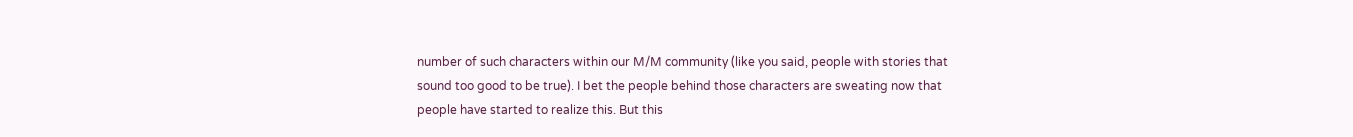number of such characters within our M/M community (like you said, people with stories that sound too good to be true). I bet the people behind those characters are sweating now that people have started to realize this. But this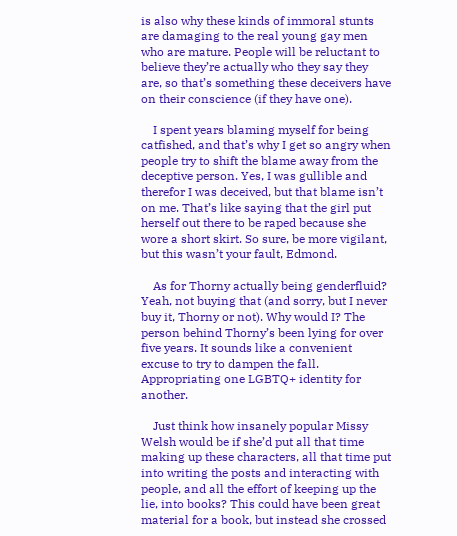is also why these kinds of immoral stunts are damaging to the real young gay men who are mature. People will be reluctant to believe they’re actually who they say they are, so that’s something these deceivers have on their conscience (if they have one).

    I spent years blaming myself for being catfished, and that’s why I get so angry when people try to shift the blame away from the deceptive person. Yes, I was gullible and therefor I was deceived, but that blame isn’t on me. That’s like saying that the girl put herself out there to be raped because she wore a short skirt. So sure, be more vigilant, but this wasn’t your fault, Edmond.

    As for Thorny actually being genderfluid? Yeah, not buying that (and sorry, but I never buy it, Thorny or not). Why would I? The person behind Thorny’s been lying for over five years. It sounds like a convenient excuse to try to dampen the fall. Appropriating one LGBTQ+ identity for another.

    Just think how insanely popular Missy Welsh would be if she’d put all that time making up these characters, all that time put into writing the posts and interacting with people, and all the effort of keeping up the lie, into books? This could have been great material for a book, but instead she crossed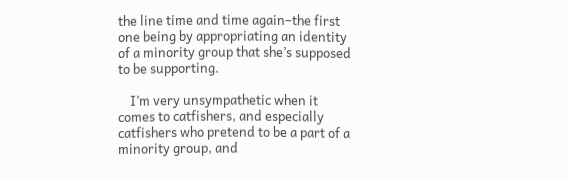the line time and time again–the first one being by appropriating an identity of a minority group that she’s supposed to be supporting.

    I’m very unsympathetic when it comes to catfishers, and especially catfishers who pretend to be a part of a minority group, and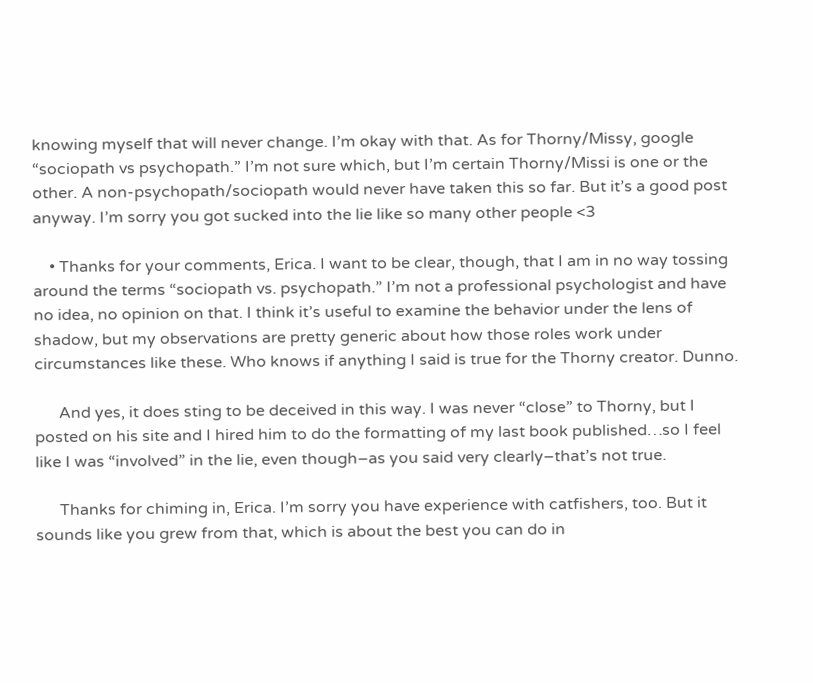knowing myself that will never change. I’m okay with that. As for Thorny/Missy, google “sociopath vs psychopath.” I’m not sure which, but I’m certain Thorny/Missi is one or the other. A non-psychopath/sociopath would never have taken this so far. But it’s a good post anyway. I’m sorry you got sucked into the lie like so many other people <3

    • Thanks for your comments, Erica. I want to be clear, though, that I am in no way tossing around the terms “sociopath vs. psychopath.” I’m not a professional psychologist and have no idea, no opinion on that. I think it’s useful to examine the behavior under the lens of shadow, but my observations are pretty generic about how those roles work under circumstances like these. Who knows if anything I said is true for the Thorny creator. Dunno.

      And yes, it does sting to be deceived in this way. I was never “close” to Thorny, but I posted on his site and I hired him to do the formatting of my last book published…so I feel like I was “involved” in the lie, even though–as you said very clearly–that’s not true.

      Thanks for chiming in, Erica. I’m sorry you have experience with catfishers, too. But it sounds like you grew from that, which is about the best you can do in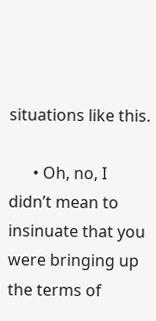situations like this.

      • Oh, no, I didn’t mean to insinuate that you were bringing up the terms of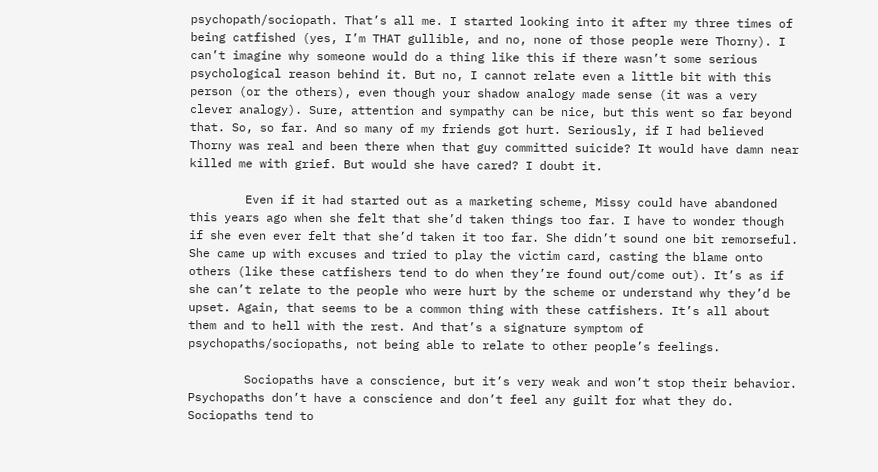psychopath/sociopath. That’s all me. I started looking into it after my three times of being catfished (yes, I’m THAT gullible, and no, none of those people were Thorny). I can’t imagine why someone would do a thing like this if there wasn’t some serious psychological reason behind it. But no, I cannot relate even a little bit with this person (or the others), even though your shadow analogy made sense (it was a very clever analogy). Sure, attention and sympathy can be nice, but this went so far beyond that. So, so far. And so many of my friends got hurt. Seriously, if I had believed Thorny was real and been there when that guy committed suicide? It would have damn near killed me with grief. But would she have cared? I doubt it.

        Even if it had started out as a marketing scheme, Missy could have abandoned this years ago when she felt that she’d taken things too far. I have to wonder though if she even ever felt that she’d taken it too far. She didn’t sound one bit remorseful. She came up with excuses and tried to play the victim card, casting the blame onto others (like these catfishers tend to do when they’re found out/come out). It’s as if she can’t relate to the people who were hurt by the scheme or understand why they’d be upset. Again, that seems to be a common thing with these catfishers. It’s all about them and to hell with the rest. And that’s a signature symptom of psychopaths/sociopaths, not being able to relate to other people’s feelings.

        Sociopaths have a conscience, but it’s very weak and won’t stop their behavior. Psychopaths don’t have a conscience and don’t feel any guilt for what they do. Sociopaths tend to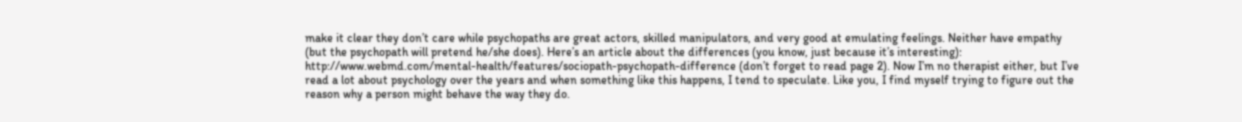make it clear they don’t care while psychopaths are great actors, skilled manipulators, and very good at emulating feelings. Neither have empathy (but the psychopath will pretend he/she does). Here’s an article about the differences (you know, just because it’s interesting): http://www.webmd.com/mental-health/features/sociopath-psychopath-difference (don’t forget to read page 2). Now I’m no therapist either, but I’ve read a lot about psychology over the years and when something like this happens, I tend to speculate. Like you, I find myself trying to figure out the reason why a person might behave the way they do.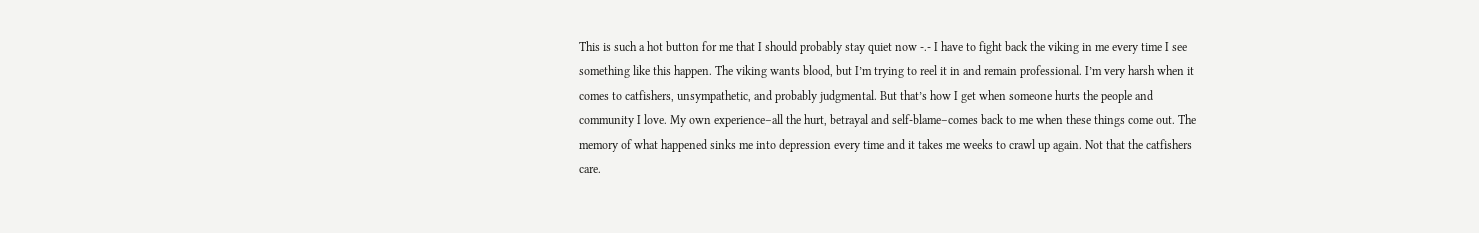This is such a hot button for me that I should probably stay quiet now -.- I have to fight back the viking in me every time I see something like this happen. The viking wants blood, but I’m trying to reel it in and remain professional. I’m very harsh when it comes to catfishers, unsympathetic, and probably judgmental. But that’s how I get when someone hurts the people and community I love. My own experience–all the hurt, betrayal and self-blame–comes back to me when these things come out. The memory of what happened sinks me into depression every time and it takes me weeks to crawl up again. Not that the catfishers care.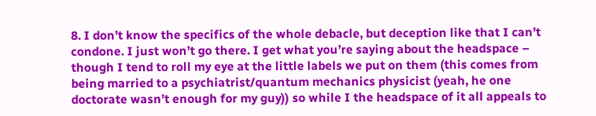8. I don’t know the specifics of the whole debacle, but deception like that I can’t condone. I just won’t go there. I get what you’re saying about the headspace – though I tend to roll my eye at the little labels we put on them (this comes from being married to a psychiatrist/quantum mechanics physicist (yeah, he one doctorate wasn’t enough for my guy)) so while I the headspace of it all appeals to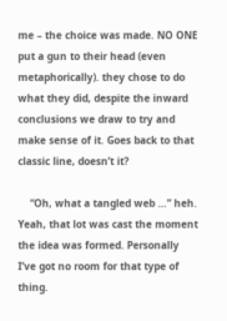me – the choice was made. NO ONE put a gun to their head (even metaphorically). they chose to do what they did, despite the inward conclusions we draw to try and make sense of it. Goes back to that classic line, doesn’t it?

    “Oh, what a tangled web …” heh. Yeah, that lot was cast the moment the idea was formed. Personally I’ve got no room for that type of thing.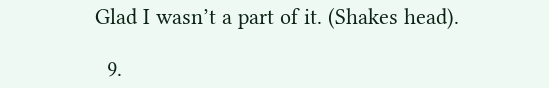Glad I wasn’t a part of it. (Shakes head).

  9.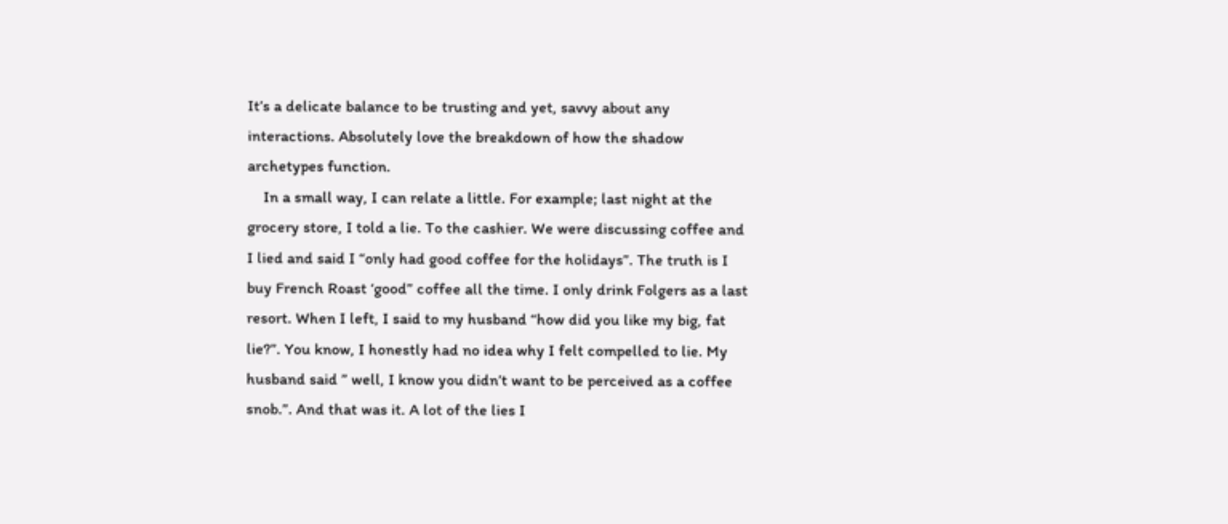It’s a delicate balance to be trusting and yet, savvy about any interactions. Absolutely love the breakdown of how the shadow archetypes function.
    In a small way, I can relate a little. For example; last night at the grocery store, I told a lie. To the cashier. We were discussing coffee and I lied and said I “only had good coffee for the holidays”. The truth is I buy French Roast ‘good” coffee all the time. I only drink Folgers as a last resort. When I left, I said to my husband “how did you like my big, fat lie?”. You know, I honestly had no idea why I felt compelled to lie. My husband said ” well, I know you didn’t want to be perceived as a coffee snob.”. And that was it. A lot of the lies I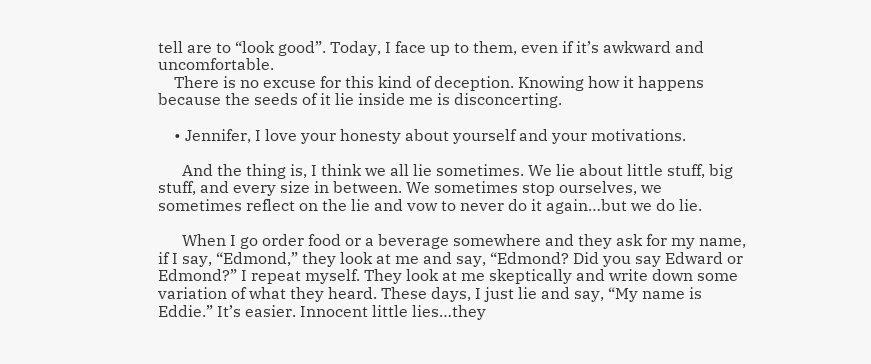tell are to “look good”. Today, I face up to them, even if it’s awkward and uncomfortable.
    There is no excuse for this kind of deception. Knowing how it happens because the seeds of it lie inside me is disconcerting.

    • Jennifer, I love your honesty about yourself and your motivations.

      And the thing is, I think we all lie sometimes. We lie about little stuff, big stuff, and every size in between. We sometimes stop ourselves, we sometimes reflect on the lie and vow to never do it again…but we do lie.

      When I go order food or a beverage somewhere and they ask for my name, if I say, “Edmond,” they look at me and say, “Edmond? Did you say Edward or Edmond?” I repeat myself. They look at me skeptically and write down some variation of what they heard. These days, I just lie and say, “My name is Eddie.” It’s easier. Innocent little lies…they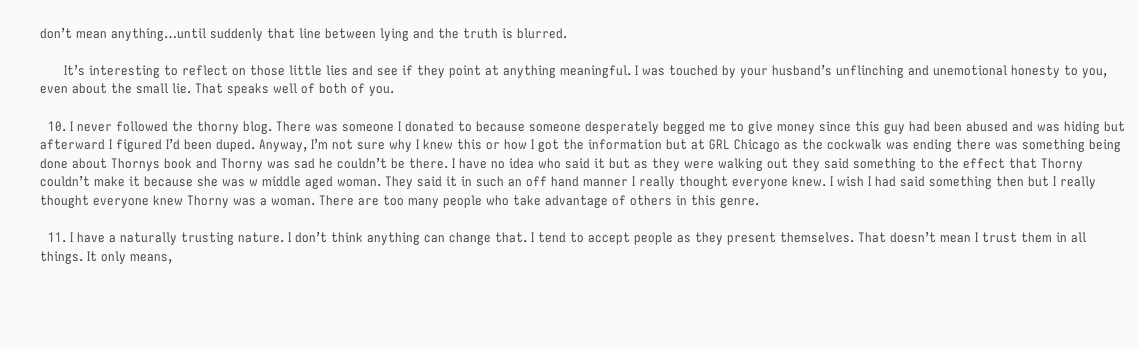don’t mean anything…until suddenly that line between lying and the truth is blurred.

      It’s interesting to reflect on those little lies and see if they point at anything meaningful. I was touched by your husband’s unflinching and unemotional honesty to you, even about the small lie. That speaks well of both of you.

  10. I never followed the thorny blog. There was someone I donated to because someone desperately begged me to give money since this guy had been abused and was hiding but afterward I figured I’d been duped. Anyway, I’m not sure why I knew this or how I got the information but at GRL Chicago as the cockwalk was ending there was something being done about Thornys book and Thorny was sad he couldn’t be there. I have no idea who said it but as they were walking out they said something to the effect that Thorny couldn’t make it because she was w middle aged woman. They said it in such an off hand manner I really thought everyone knew. I wish I had said something then but I really thought everyone knew Thorny was a woman. There are too many people who take advantage of others in this genre.

  11. I have a naturally trusting nature. I don’t think anything can change that. I tend to accept people as they present themselves. That doesn’t mean I trust them in all things. It only means,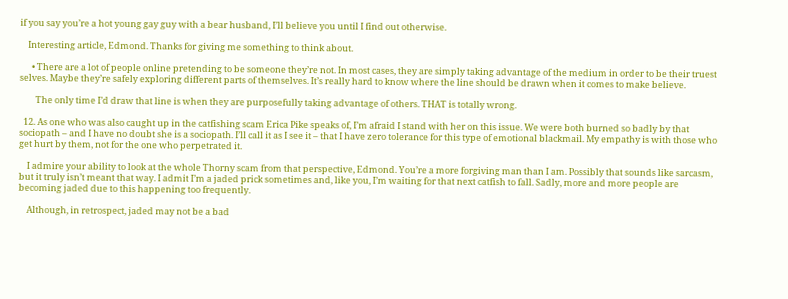if you say you’re a hot young gay guy with a bear husband, I’ll believe you until I find out otherwise.

    Interesting article, Edmond. Thanks for giving me something to think about.

      • There are a lot of people online pretending to be someone they’re not. In most cases, they are simply taking advantage of the medium in order to be their truest selves. Maybe they’re safely exploring different parts of themselves. It’s really hard to know where the line should be drawn when it comes to make believe.

        The only time I’d draw that line is when they are purposefully taking advantage of others. THAT is totally wrong.

  12. As one who was also caught up in the catfishing scam Erica Pike speaks of, I’m afraid I stand with her on this issue. We were both burned so badly by that sociopath – and I have no doubt she is a sociopath. I’ll call it as I see it – that I have zero tolerance for this type of emotional blackmail. My empathy is with those who get hurt by them, not for the one who perpetrated it.

    I admire your ability to look at the whole Thorny scam from that perspective, Edmond. You’re a more forgiving man than I am. Possibly that sounds like sarcasm, but it truly isn’t meant that way. I admit I’m a jaded prick sometimes and, like you, I’m waiting for that next catfish to fall. Sadly, more and more people are becoming jaded due to this happening too frequently.

    Although, in retrospect, jaded may not be a bad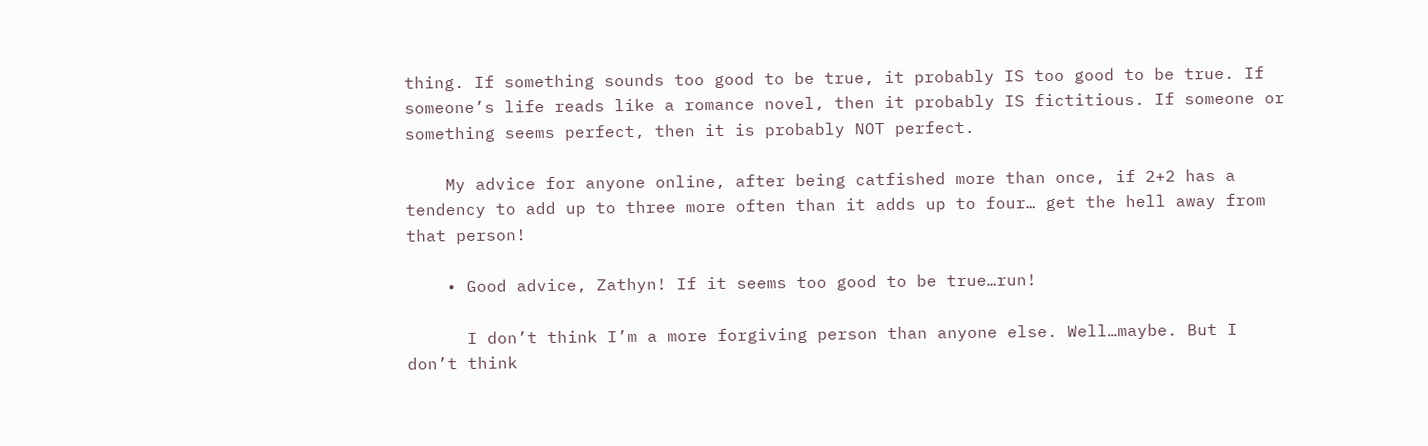thing. If something sounds too good to be true, it probably IS too good to be true. If someone’s life reads like a romance novel, then it probably IS fictitious. If someone or something seems perfect, then it is probably NOT perfect.

    My advice for anyone online, after being catfished more than once, if 2+2 has a tendency to add up to three more often than it adds up to four… get the hell away from that person!

    • Good advice, Zathyn! If it seems too good to be true…run!

      I don’t think I’m a more forgiving person than anyone else. Well…maybe. But I don’t think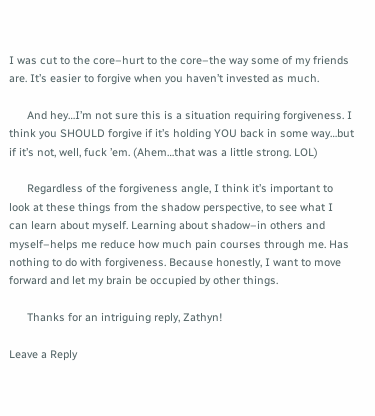I was cut to the core–hurt to the core–the way some of my friends are. It’s easier to forgive when you haven’t invested as much.

      And hey…I’m not sure this is a situation requiring forgiveness. I think you SHOULD forgive if it’s holding YOU back in some way…but if it’s not, well, fuck ’em. (Ahem…that was a little strong. LOL)

      Regardless of the forgiveness angle, I think it’s important to look at these things from the shadow perspective, to see what I can learn about myself. Learning about shadow–in others and myself–helps me reduce how much pain courses through me. Has nothing to do with forgiveness. Because honestly, I want to move forward and let my brain be occupied by other things.

      Thanks for an intriguing reply, Zathyn!

Leave a Reply